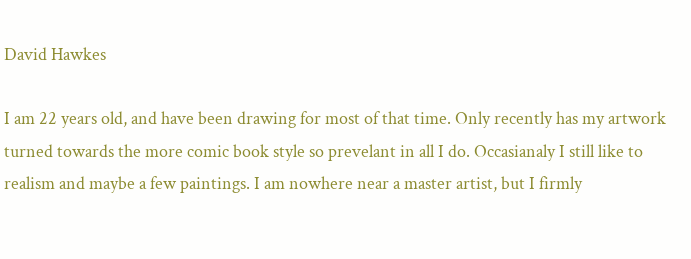David Hawkes

I am 22 years old, and have been drawing for most of that time. Only recently has my artwork turned towards the more comic book style so prevelant in all I do. Occasianaly I still like to realism and maybe a few paintings. I am nowhere near a master artist, but I firmly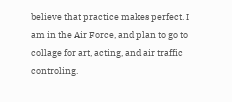believe that practice makes perfect. I am in the Air Force, and plan to go to collage for art, acting, and air traffic controling.